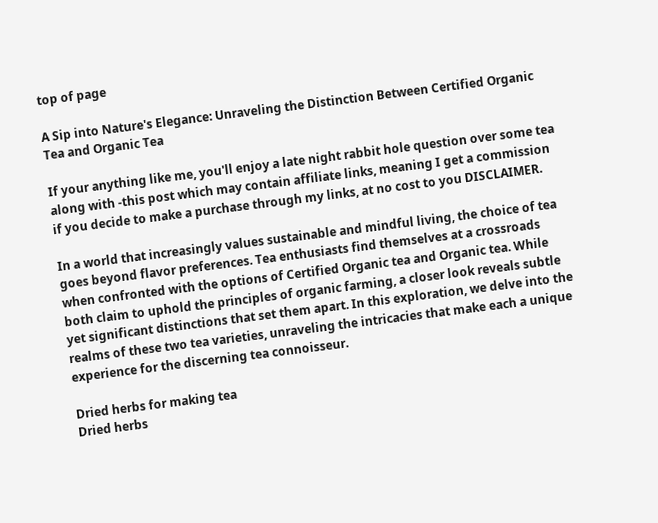top of page

A Sip into Nature's Elegance: Unraveling the Distinction Between Certified Organic Tea and Organic Tea

If your anything like me, you'll enjoy a late night rabbit hole question over some tea along with -this post which may contain affiliate links, meaning I get a commission if you decide to make a purchase through my links, at no cost to you DISCLAIMER.

In a world that increasingly values sustainable and mindful living, the choice of tea goes beyond flavor preferences. Tea enthusiasts find themselves at a crossroads when confronted with the options of Certified Organic tea and Organic tea. While both claim to uphold the principles of organic farming, a closer look reveals subtle yet significant distinctions that set them apart. In this exploration, we delve into the realms of these two tea varieties, unraveling the intricacies that make each a unique experience for the discerning tea connoisseur.

Dried herbs for making tea
Dried herbs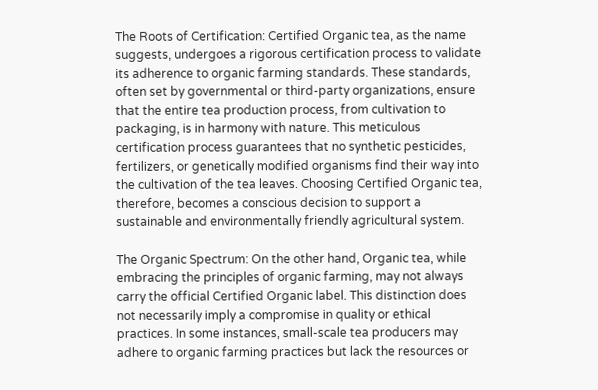The Roots of Certification: Certified Organic tea, as the name suggests, undergoes a rigorous certification process to validate its adherence to organic farming standards. These standards, often set by governmental or third-party organizations, ensure that the entire tea production process, from cultivation to packaging, is in harmony with nature. This meticulous certification process guarantees that no synthetic pesticides, fertilizers, or genetically modified organisms find their way into the cultivation of the tea leaves. Choosing Certified Organic tea, therefore, becomes a conscious decision to support a sustainable and environmentally friendly agricultural system.

The Organic Spectrum: On the other hand, Organic tea, while embracing the principles of organic farming, may not always carry the official Certified Organic label. This distinction does not necessarily imply a compromise in quality or ethical practices. In some instances, small-scale tea producers may adhere to organic farming practices but lack the resources or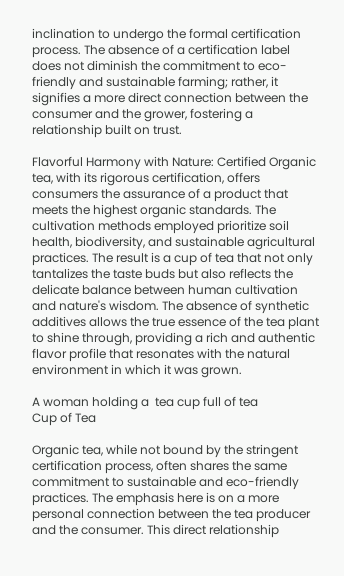inclination to undergo the formal certification process. The absence of a certification label does not diminish the commitment to eco-friendly and sustainable farming; rather, it signifies a more direct connection between the consumer and the grower, fostering a relationship built on trust.

Flavorful Harmony with Nature: Certified Organic tea, with its rigorous certification, offers consumers the assurance of a product that meets the highest organic standards. The cultivation methods employed prioritize soil health, biodiversity, and sustainable agricultural practices. The result is a cup of tea that not only tantalizes the taste buds but also reflects the delicate balance between human cultivation and nature's wisdom. The absence of synthetic additives allows the true essence of the tea plant to shine through, providing a rich and authentic flavor profile that resonates with the natural environment in which it was grown.

A woman holding a  tea cup full of tea
Cup of Tea

Organic tea, while not bound by the stringent certification process, often shares the same commitment to sustainable and eco-friendly practices. The emphasis here is on a more personal connection between the tea producer and the consumer. This direct relationship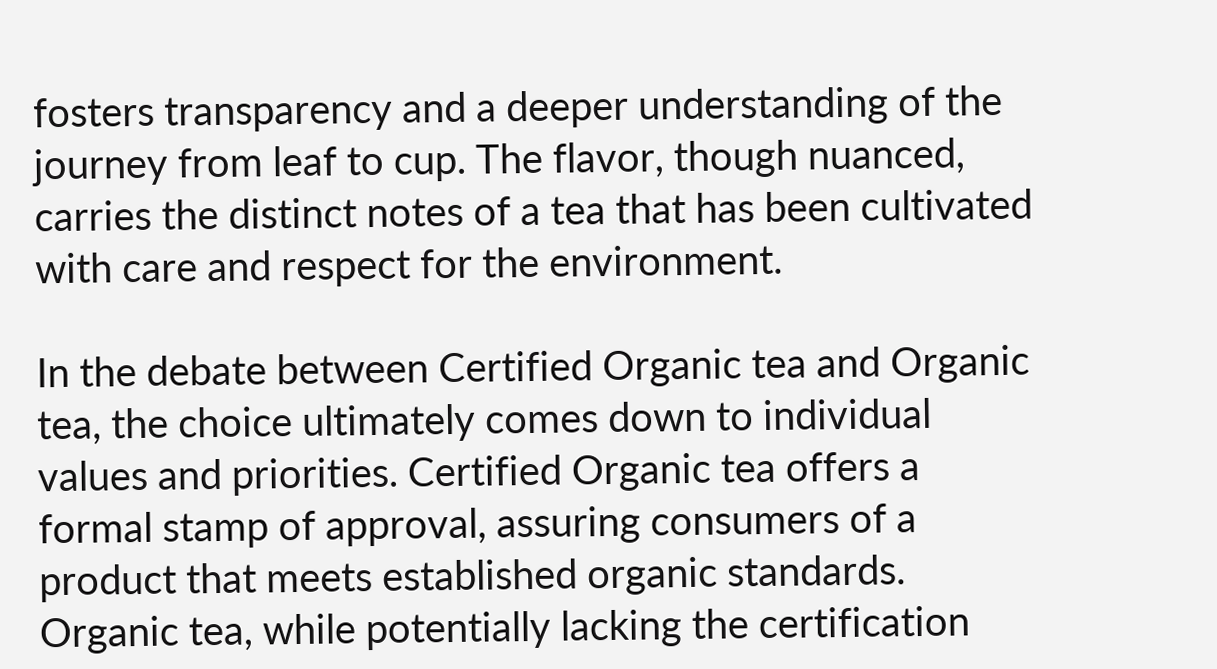fosters transparency and a deeper understanding of the journey from leaf to cup. The flavor, though nuanced, carries the distinct notes of a tea that has been cultivated with care and respect for the environment.

In the debate between Certified Organic tea and Organic tea, the choice ultimately comes down to individual values and priorities. Certified Organic tea offers a formal stamp of approval, assuring consumers of a product that meets established organic standards. Organic tea, while potentially lacking the certification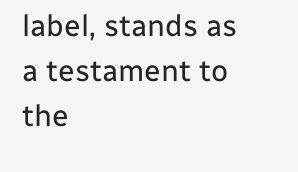label, stands as a testament to the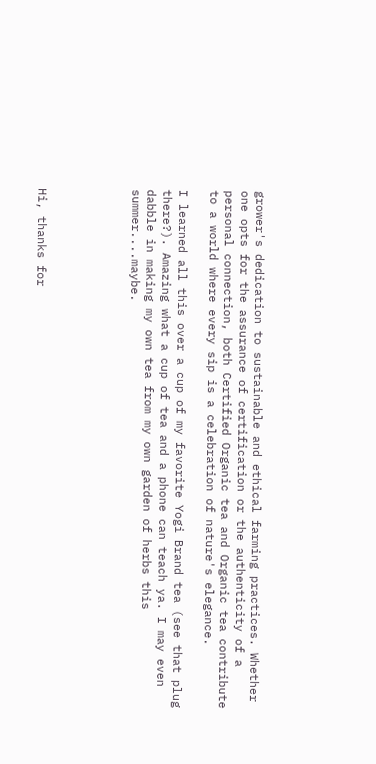grower's dedication to sustainable and ethical farming practices. Whether one opts for the assurance of certification or the authenticity of a personal connection, both Certified Organic tea and Organic tea contribute to a world where every sip is a celebration of nature's elegance.

I learned all this over a cup of my favorite Yogi Brand tea (see that plug there?). Amazing what a cup of tea and a phone can teach ya. I may even dabble in making my own tea from my own garden of herbs this summer....maybe.





Hi, thanks for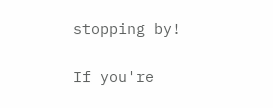stopping by!

If you're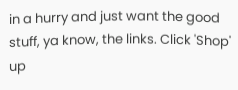in a hurry and just want the good stuff, ya know, the links. Click 'Shop' up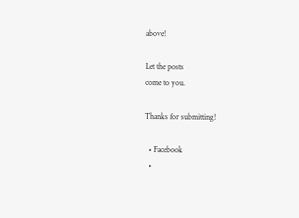above!

Let the posts
come to you.

Thanks for submitting!

  • Facebook
  •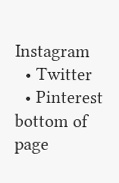Instagram
  • Twitter
  • Pinterest
bottom of page